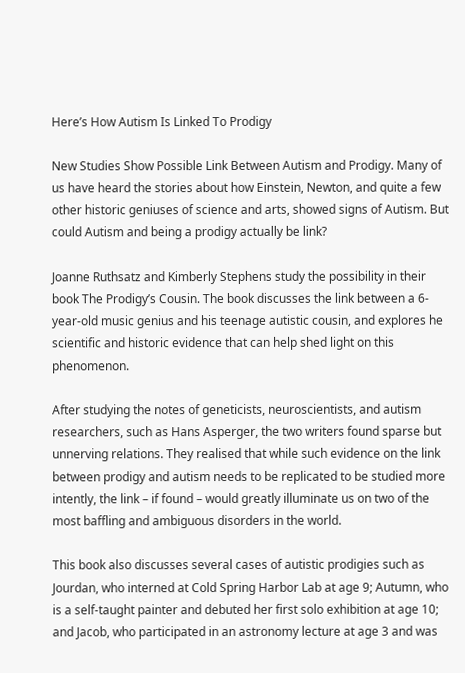Here’s How Autism Is Linked To Prodigy

New Studies Show Possible Link Between Autism and Prodigy. Many of us have heard the stories about how Einstein, Newton, and quite a few other historic geniuses of science and arts, showed signs of Autism. But could Autism and being a prodigy actually be link?

Joanne Ruthsatz and Kimberly Stephens study the possibility in their book The Prodigy’s Cousin. The book discusses the link between a 6-year-old music genius and his teenage autistic cousin, and explores he scientific and historic evidence that can help shed light on this phenomenon.

After studying the notes of geneticists, neuroscientists, and autism researchers, such as Hans Asperger, the two writers found sparse but unnerving relations. They realised that while such evidence on the link between prodigy and autism needs to be replicated to be studied more intently, the link – if found – would greatly illuminate us on two of the most baffling and ambiguous disorders in the world.

This book also discusses several cases of autistic prodigies such as Jourdan, who interned at Cold Spring Harbor Lab at age 9; Autumn, who is a self-taught painter and debuted her first solo exhibition at age 10; and Jacob, who participated in an astronomy lecture at age 3 and was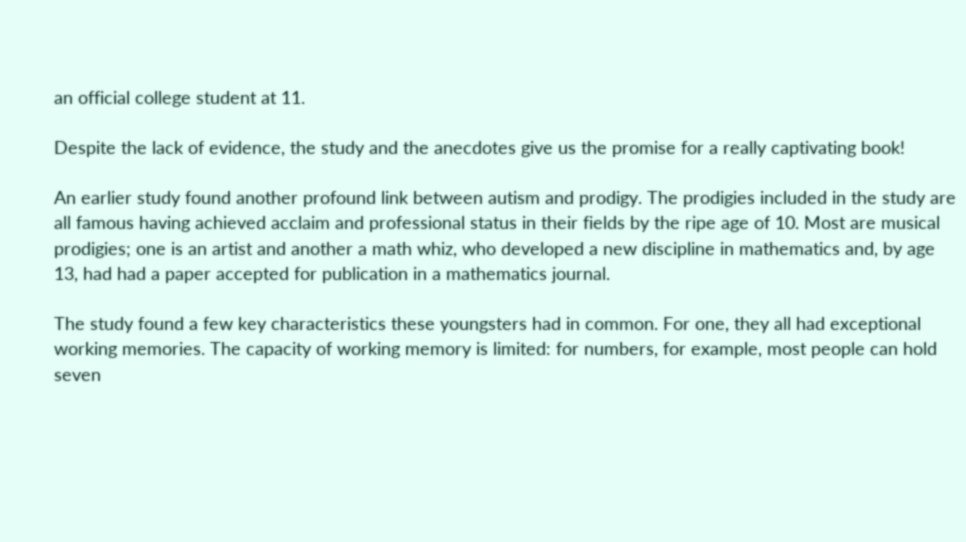an official college student at 11.

Despite the lack of evidence, the study and the anecdotes give us the promise for a really captivating book!

An earlier study found another profound link between autism and prodigy. The prodigies included in the study are all famous having achieved acclaim and professional status in their fields by the ripe age of 10. Most are musical prodigies; one is an artist and another a math whiz, who developed a new discipline in mathematics and, by age 13, had had a paper accepted for publication in a mathematics journal.

The study found a few key characteristics these youngsters had in common. For one, they all had exceptional working memories. The capacity of working memory is limited: for numbers, for example, most people can hold seven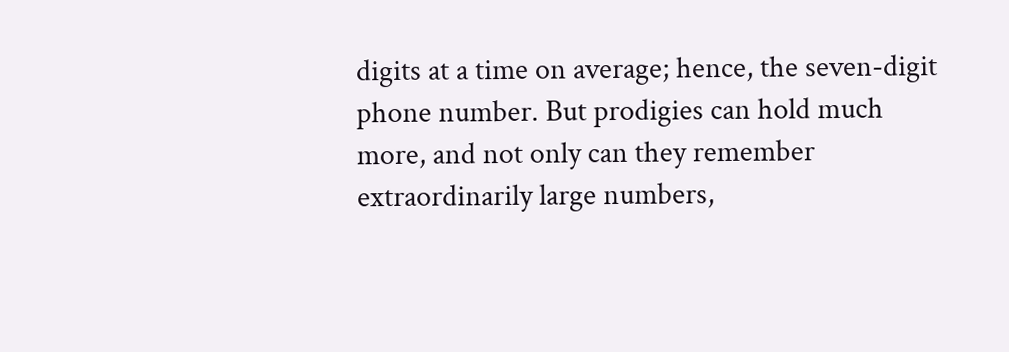digits at a time on average; hence, the seven-digit phone number. But prodigies can hold much more, and not only can they remember extraordinarily large numbers,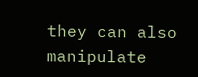they can also manipulate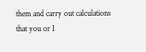them and carry out calculations that you or I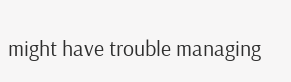might have trouble managing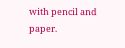with pencil and paper.